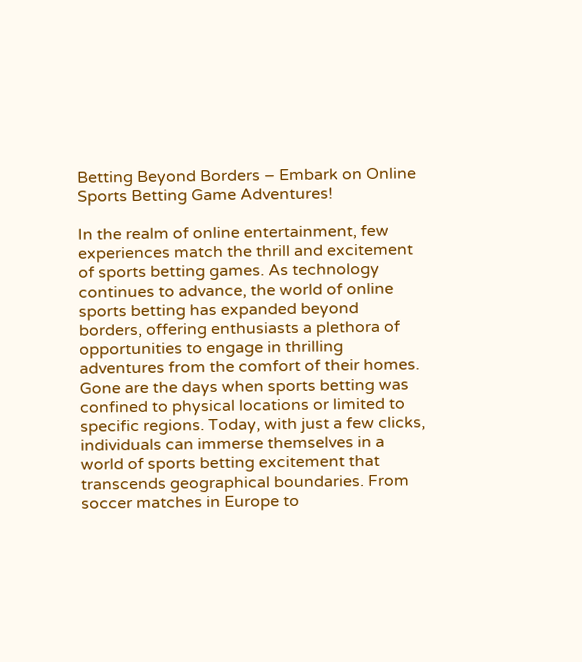Betting Beyond Borders – Embark on Online Sports Betting Game Adventures!

In the realm of online entertainment, few experiences match the thrill and excitement of sports betting games. As technology continues to advance, the world of online sports betting has expanded beyond borders, offering enthusiasts a plethora of opportunities to engage in thrilling adventures from the comfort of their homes. Gone are the days when sports betting was confined to physical locations or limited to specific regions. Today, with just a few clicks, individuals can immerse themselves in a world of sports betting excitement that transcends geographical boundaries. From soccer matches in Europe to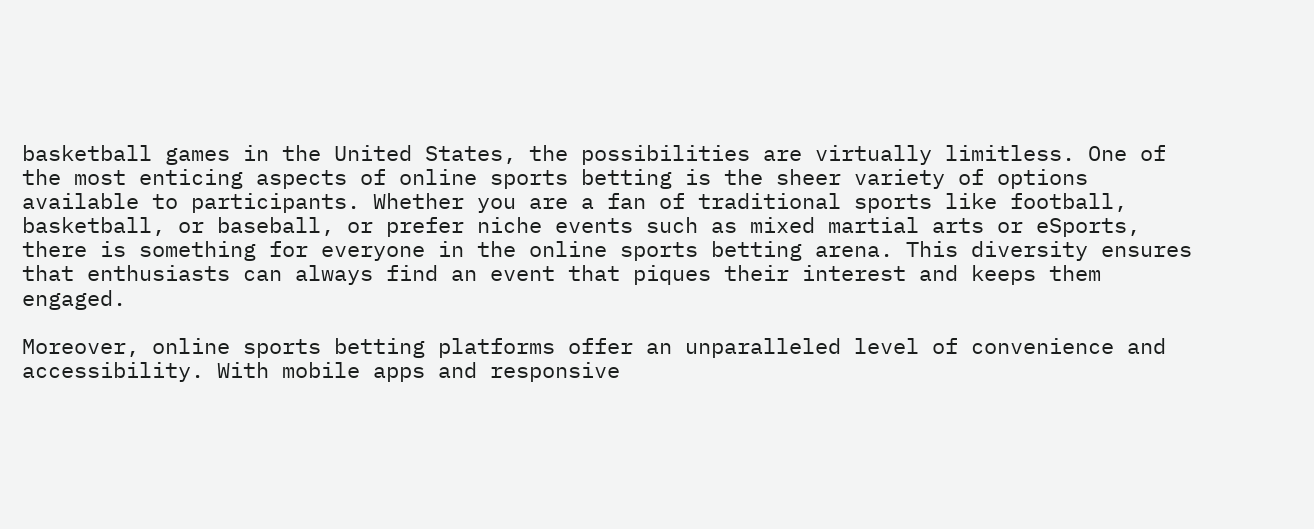basketball games in the United States, the possibilities are virtually limitless. One of the most enticing aspects of online sports betting is the sheer variety of options available to participants. Whether you are a fan of traditional sports like football, basketball, or baseball, or prefer niche events such as mixed martial arts or eSports, there is something for everyone in the online sports betting arena. This diversity ensures that enthusiasts can always find an event that piques their interest and keeps them engaged.

Moreover, online sports betting platforms offer an unparalleled level of convenience and accessibility. With mobile apps and responsive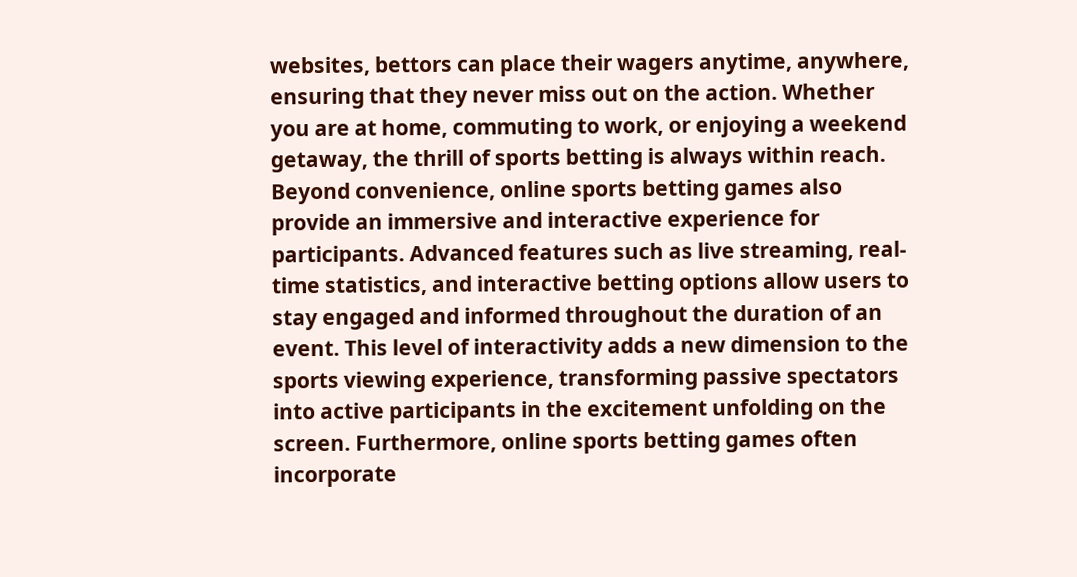websites, bettors can place their wagers anytime, anywhere, ensuring that they never miss out on the action. Whether you are at home, commuting to work, or enjoying a weekend getaway, the thrill of sports betting is always within reach. Beyond convenience, online sports betting games also provide an immersive and interactive experience for participants. Advanced features such as live streaming, real-time statistics, and interactive betting options allow users to stay engaged and informed throughout the duration of an event. This level of interactivity adds a new dimension to the sports viewing experience, transforming passive spectators into active participants in the excitement unfolding on the screen. Furthermore, online sports betting games often incorporate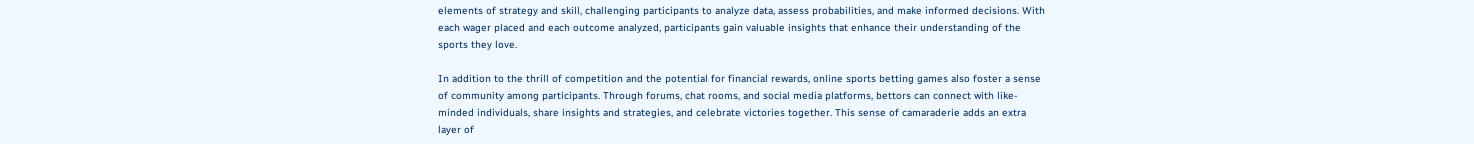elements of strategy and skill, challenging participants to analyze data, assess probabilities, and make informed decisions. With each wager placed and each outcome analyzed, participants gain valuable insights that enhance their understanding of the sports they love.

In addition to the thrill of competition and the potential for financial rewards, online sports betting games also foster a sense of community among participants. Through forums, chat rooms, and social media platforms, bettors can connect with like-minded individuals, share insights and strategies, and celebrate victories together. This sense of camaraderie adds an extra layer of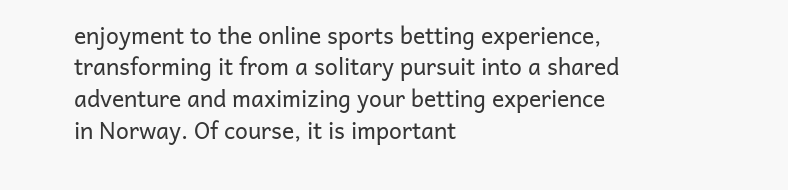enjoyment to the online sports betting experience, transforming it from a solitary pursuit into a shared adventure and maximizing your betting experience in Norway. Of course, it is important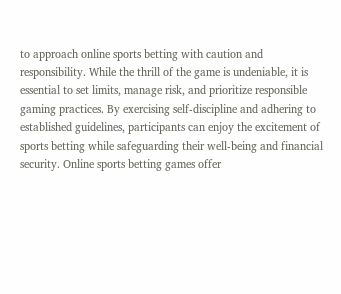to approach online sports betting with caution and responsibility. While the thrill of the game is undeniable, it is essential to set limits, manage risk, and prioritize responsible gaming practices. By exercising self-discipline and adhering to established guidelines, participants can enjoy the excitement of sports betting while safeguarding their well-being and financial security. Online sports betting games offer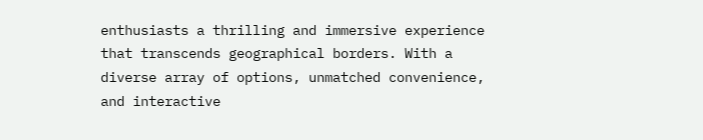enthusiasts a thrilling and immersive experience that transcends geographical borders. With a diverse array of options, unmatched convenience, and interactive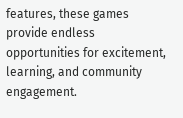features, these games provide endless opportunities for excitement, learning, and community engagement.